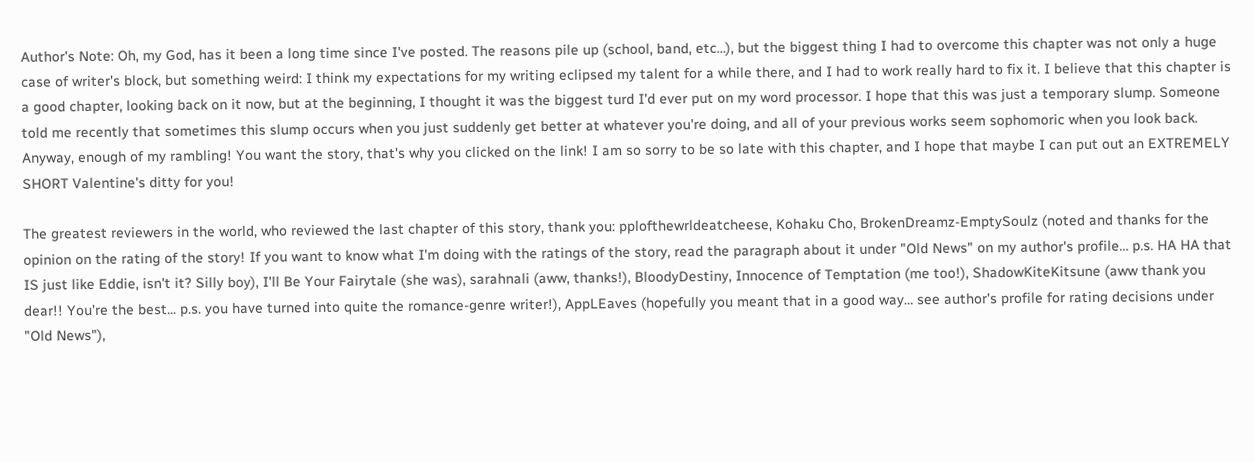Author's Note: Oh, my God, has it been a long time since I've posted. The reasons pile up (school, band, etc…), but the biggest thing I had to overcome this chapter was not only a huge case of writer's block, but something weird: I think my expectations for my writing eclipsed my talent for a while there, and I had to work really hard to fix it. I believe that this chapter is a good chapter, looking back on it now, but at the beginning, I thought it was the biggest turd I'd ever put on my word processor. I hope that this was just a temporary slump. Someone told me recently that sometimes this slump occurs when you just suddenly get better at whatever you're doing, and all of your previous works seem sophomoric when you look back. Anyway, enough of my rambling! You want the story, that's why you clicked on the link! I am so sorry to be so late with this chapter, and I hope that maybe I can put out an EXTREMELY SHORT Valentine's ditty for you!

The greatest reviewers in the world, who reviewed the last chapter of this story, thank you: pplofthewrldeatcheese, Kohaku Cho, BrokenDreamz-EmptySoulz (noted and thanks for the opinion on the rating of the story! If you want to know what I'm doing with the ratings of the story, read the paragraph about it under "Old News" on my author's profile… p.s. HA HA that IS just like Eddie, isn't it? Silly boy), I'll Be Your Fairytale (she was), sarahnali (aww, thanks!), BloodyDestiny, Innocence of Temptation (me too!), ShadowKiteKitsune (aww thank you dear!! You're the best... p.s. you have turned into quite the romance-genre writer!), AppLEaves (hopefully you meant that in a good way… see author's profile for rating decisions under "Old News"),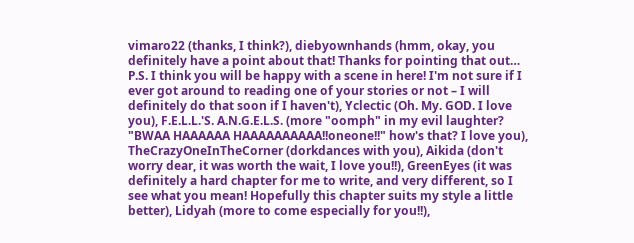vimaro22 (thanks, I think?), diebyownhands (hmm, okay, you definitely have a point about that! Thanks for pointing that out… P.S. I think you will be happy with a scene in here! I'm not sure if I ever got around to reading one of your stories or not – I will definitely do that soon if I haven't), Yclectic (Oh. My. GOD. I love you), F.E.L.L.'S. A.N.G.E.L.S. (more "oomph" in my evil laughter? "BWAA HAAAAAA HAAAAAAAAAA!!oneone!!" how's that? I love you), TheCrazyOneInTheCorner (dorkdances with you), Aikida (don't worry dear, it was worth the wait, I love you!!), GreenEyes (it was definitely a hard chapter for me to write, and very different, so I see what you mean! Hopefully this chapter suits my style a little better), Lidyah (more to come especially for you!!),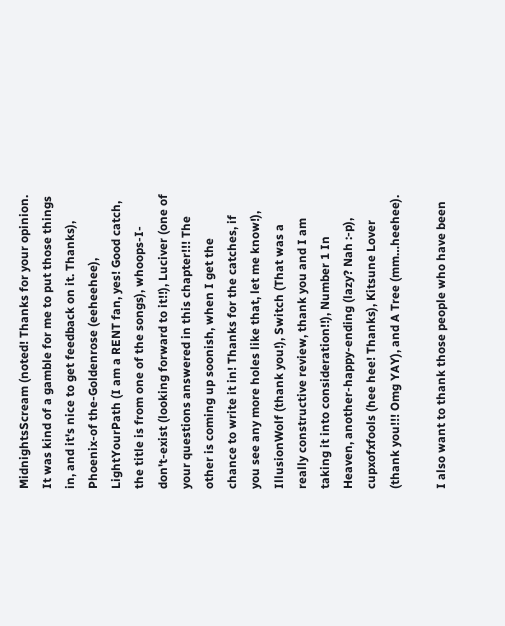MidnightsScream (noted! Thanks for your opinion. It was kind of a gamble for me to put those things in, and it's nice to get feedback on it. Thanks), Phoenix-of the-Goldenrose (eeheehee), LightYourPath (I am a RENT fan, yes! Good catch, the title is from one of the songs), whoops-I-don't-exist (looking forward to it!!), Luciver (one of your questions answered in this chapter!!! The other is coming up soonish, when I get the chance to write it in! Thanks for the catches, if you see any more holes like that, let me know!), IllusionWolf (thank you!), Switch (That was a really constructive review, thank you and I am taking it into consideration!!), Number 1 In Heaven, another-happy-ending (lazy? Nah :-p), cupxofxfools (hee hee! Thanks), Kitsune Lover (thank you!!! Omg YAY), and A Tree (mm…heehee).

I also want to thank those people who have been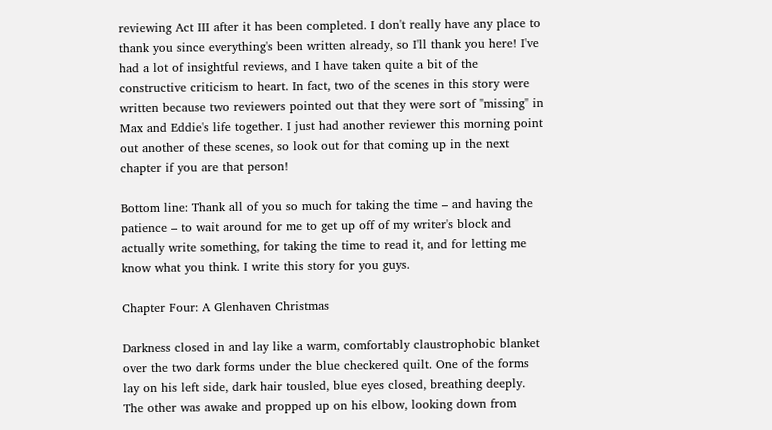reviewing Act III after it has been completed. I don't really have any place to thank you since everything's been written already, so I'll thank you here! I've had a lot of insightful reviews, and I have taken quite a bit of the constructive criticism to heart. In fact, two of the scenes in this story were written because two reviewers pointed out that they were sort of "missing" in Max and Eddie's life together. I just had another reviewer this morning point out another of these scenes, so look out for that coming up in the next chapter if you are that person!

Bottom line: Thank all of you so much for taking the time – and having the patience – to wait around for me to get up off of my writer's block and actually write something, for taking the time to read it, and for letting me know what you think. I write this story for you guys.

Chapter Four: A Glenhaven Christmas

Darkness closed in and lay like a warm, comfortably claustrophobic blanket over the two dark forms under the blue checkered quilt. One of the forms lay on his left side, dark hair tousled, blue eyes closed, breathing deeply. The other was awake and propped up on his elbow, looking down from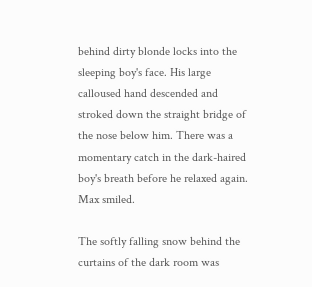behind dirty blonde locks into the sleeping boy's face. His large calloused hand descended and stroked down the straight bridge of the nose below him. There was a momentary catch in the dark-haired boy's breath before he relaxed again. Max smiled.

The softly falling snow behind the curtains of the dark room was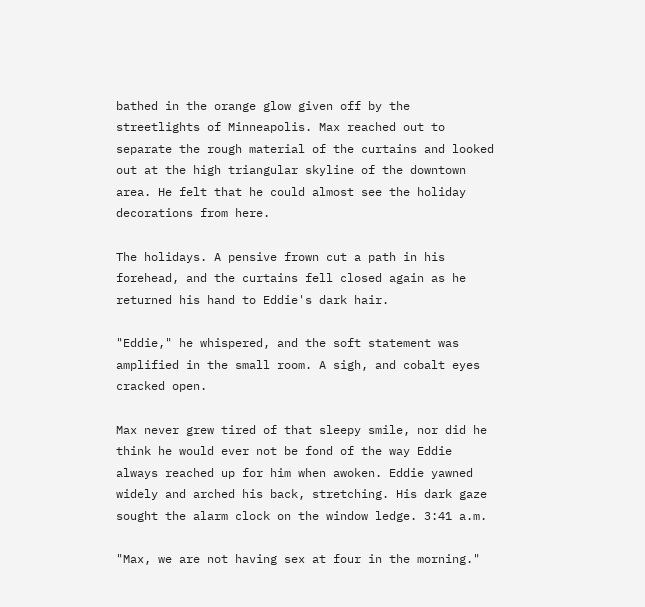bathed in the orange glow given off by the streetlights of Minneapolis. Max reached out to separate the rough material of the curtains and looked out at the high triangular skyline of the downtown area. He felt that he could almost see the holiday decorations from here.

The holidays. A pensive frown cut a path in his forehead, and the curtains fell closed again as he returned his hand to Eddie's dark hair.

"Eddie," he whispered, and the soft statement was amplified in the small room. A sigh, and cobalt eyes cracked open.

Max never grew tired of that sleepy smile, nor did he think he would ever not be fond of the way Eddie always reached up for him when awoken. Eddie yawned widely and arched his back, stretching. His dark gaze sought the alarm clock on the window ledge. 3:41 a.m.

"Max, we are not having sex at four in the morning."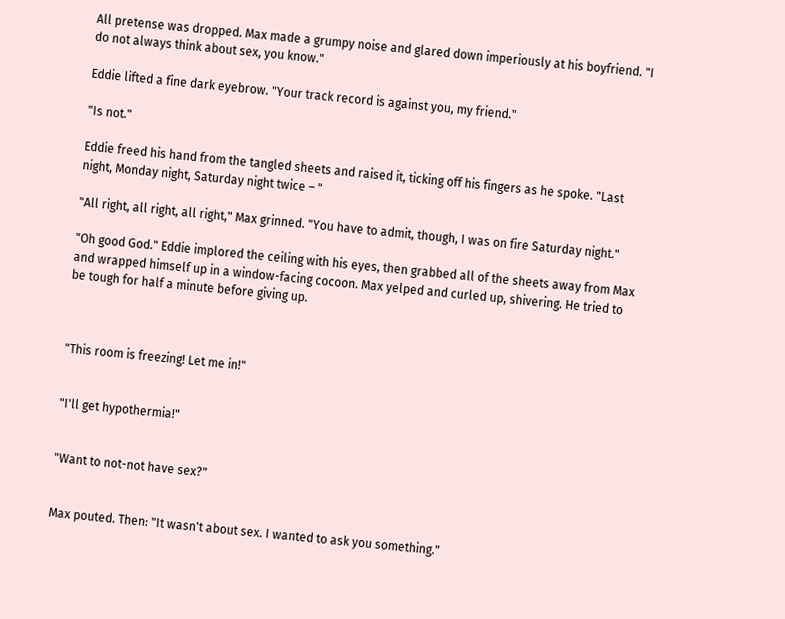All pretense was dropped. Max made a grumpy noise and glared down imperiously at his boyfriend. "I do not always think about sex, you know."

Eddie lifted a fine dark eyebrow. "Your track record is against you, my friend."

"Is not."

Eddie freed his hand from the tangled sheets and raised it, ticking off his fingers as he spoke. "Last night, Monday night, Saturday night twice – "

"All right, all right, all right," Max grinned. "You have to admit, though, I was on fire Saturday night."

"Oh good God." Eddie implored the ceiling with his eyes, then grabbed all of the sheets away from Max and wrapped himself up in a window-facing cocoon. Max yelped and curled up, shivering. He tried to be tough for half a minute before giving up.



"This room is freezing! Let me in!"


"I'll get hypothermia!"


"Want to not-not have sex?"


Max pouted. Then: "It wasn't about sex. I wanted to ask you something."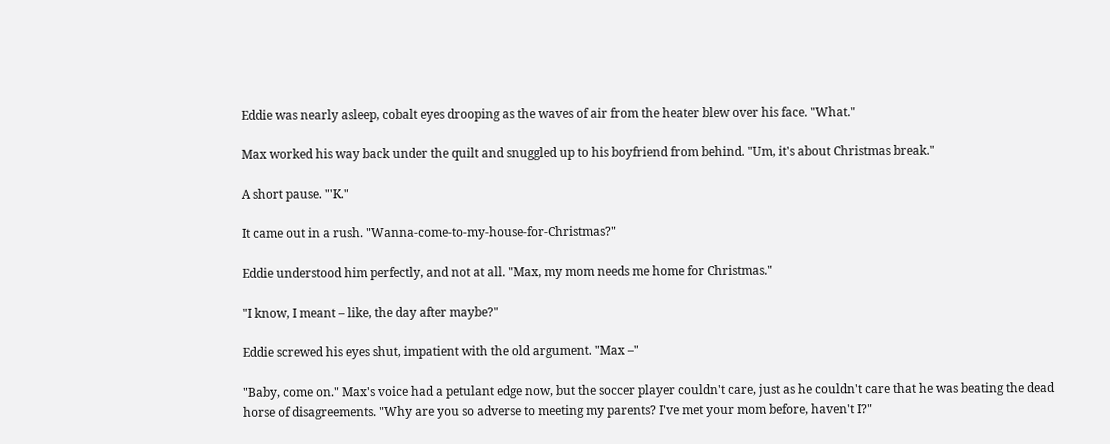Eddie was nearly asleep, cobalt eyes drooping as the waves of air from the heater blew over his face. "What."

Max worked his way back under the quilt and snuggled up to his boyfriend from behind. "Um, it's about Christmas break."

A short pause. "'K."

It came out in a rush. "Wanna-come-to-my-house-for-Christmas?"

Eddie understood him perfectly, and not at all. "Max, my mom needs me home for Christmas."

"I know, I meant – like, the day after maybe?"

Eddie screwed his eyes shut, impatient with the old argument. "Max –"

"Baby, come on." Max's voice had a petulant edge now, but the soccer player couldn't care, just as he couldn't care that he was beating the dead horse of disagreements. "Why are you so adverse to meeting my parents? I've met your mom before, haven't I?"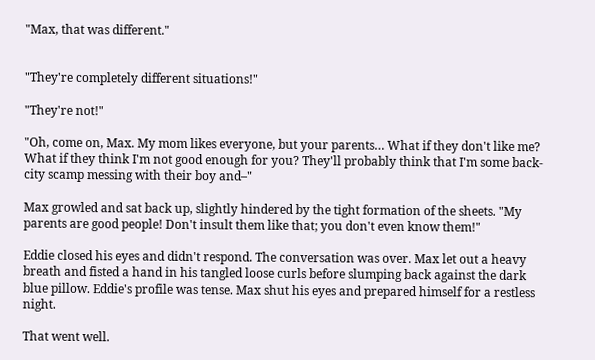"Max, that was different."


"They're completely different situations!"

"They're not!"

"Oh, come on, Max. My mom likes everyone, but your parents… What if they don't like me? What if they think I'm not good enough for you? They'll probably think that I'm some back-city scamp messing with their boy and–"

Max growled and sat back up, slightly hindered by the tight formation of the sheets. "My parents are good people! Don't insult them like that; you don't even know them!"

Eddie closed his eyes and didn't respond. The conversation was over. Max let out a heavy breath and fisted a hand in his tangled loose curls before slumping back against the dark blue pillow. Eddie's profile was tense. Max shut his eyes and prepared himself for a restless night.

That went well.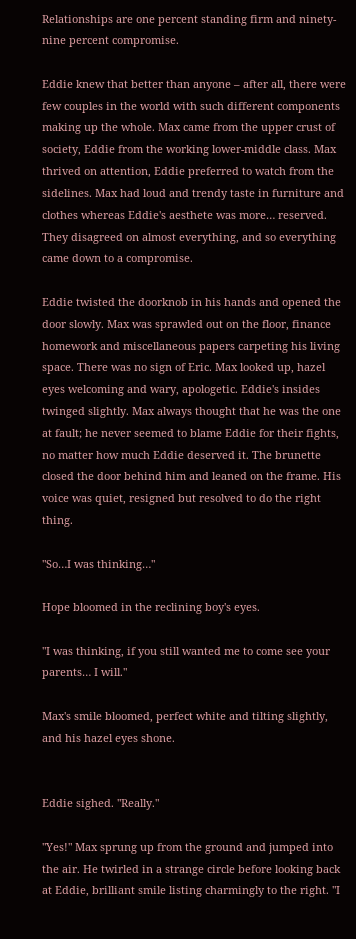Relationships are one percent standing firm and ninety-nine percent compromise.

Eddie knew that better than anyone – after all, there were few couples in the world with such different components making up the whole. Max came from the upper crust of society, Eddie from the working lower-middle class. Max thrived on attention, Eddie preferred to watch from the sidelines. Max had loud and trendy taste in furniture and clothes whereas Eddie's aesthete was more… reserved. They disagreed on almost everything, and so everything came down to a compromise.

Eddie twisted the doorknob in his hands and opened the door slowly. Max was sprawled out on the floor, finance homework and miscellaneous papers carpeting his living space. There was no sign of Eric. Max looked up, hazel eyes welcoming and wary, apologetic. Eddie's insides twinged slightly. Max always thought that he was the one at fault; he never seemed to blame Eddie for their fights, no matter how much Eddie deserved it. The brunette closed the door behind him and leaned on the frame. His voice was quiet, resigned but resolved to do the right thing.

"So…I was thinking…"

Hope bloomed in the reclining boy's eyes.

"I was thinking, if you still wanted me to come see your parents… I will."

Max's smile bloomed, perfect white and tilting slightly, and his hazel eyes shone.


Eddie sighed. "Really."

"Yes!" Max sprung up from the ground and jumped into the air. He twirled in a strange circle before looking back at Eddie, brilliant smile listing charmingly to the right. "I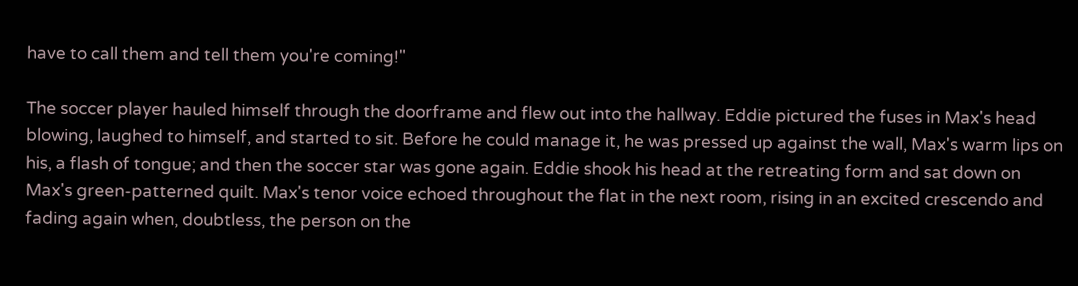have to call them and tell them you're coming!"

The soccer player hauled himself through the doorframe and flew out into the hallway. Eddie pictured the fuses in Max's head blowing, laughed to himself, and started to sit. Before he could manage it, he was pressed up against the wall, Max's warm lips on his, a flash of tongue; and then the soccer star was gone again. Eddie shook his head at the retreating form and sat down on Max's green-patterned quilt. Max's tenor voice echoed throughout the flat in the next room, rising in an excited crescendo and fading again when, doubtless, the person on the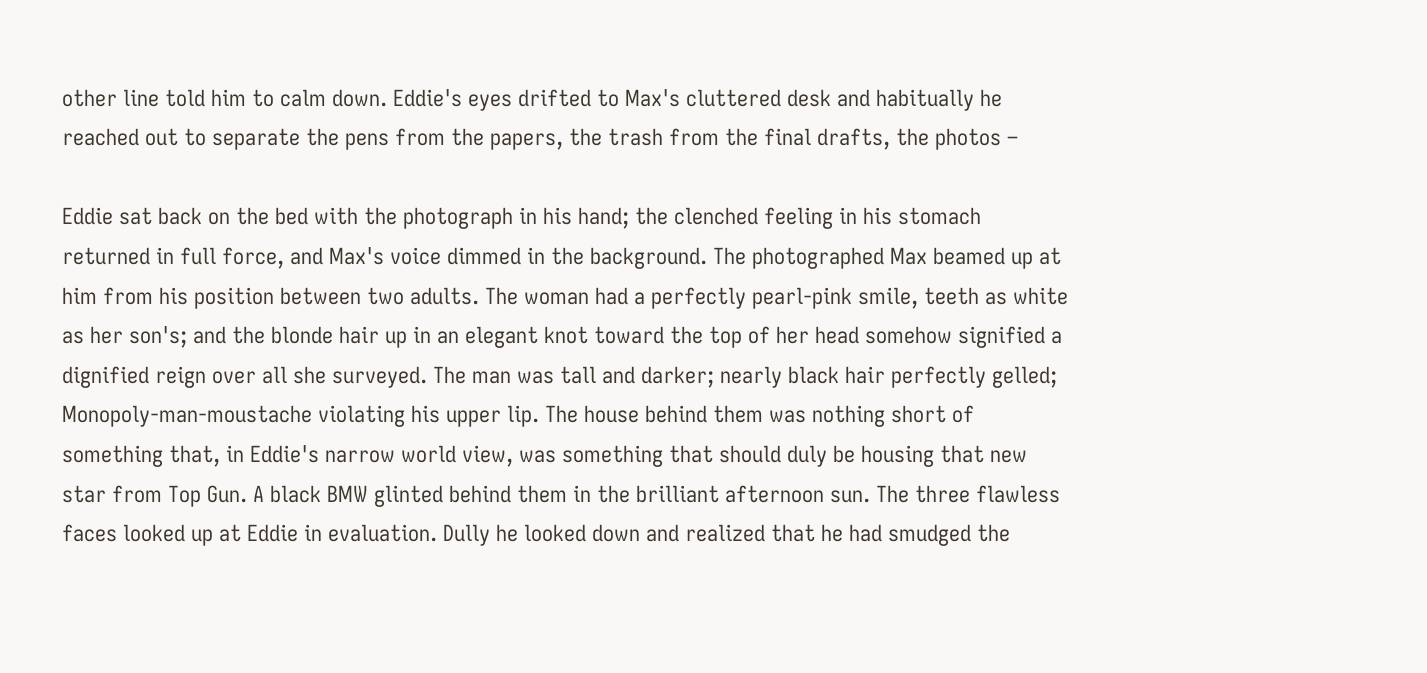other line told him to calm down. Eddie's eyes drifted to Max's cluttered desk and habitually he reached out to separate the pens from the papers, the trash from the final drafts, the photos –

Eddie sat back on the bed with the photograph in his hand; the clenched feeling in his stomach returned in full force, and Max's voice dimmed in the background. The photographed Max beamed up at him from his position between two adults. The woman had a perfectly pearl-pink smile, teeth as white as her son's; and the blonde hair up in an elegant knot toward the top of her head somehow signified a dignified reign over all she surveyed. The man was tall and darker; nearly black hair perfectly gelled; Monopoly-man-moustache violating his upper lip. The house behind them was nothing short of something that, in Eddie's narrow world view, was something that should duly be housing that new star from Top Gun. A black BMW glinted behind them in the brilliant afternoon sun. The three flawless faces looked up at Eddie in evaluation. Dully he looked down and realized that he had smudged the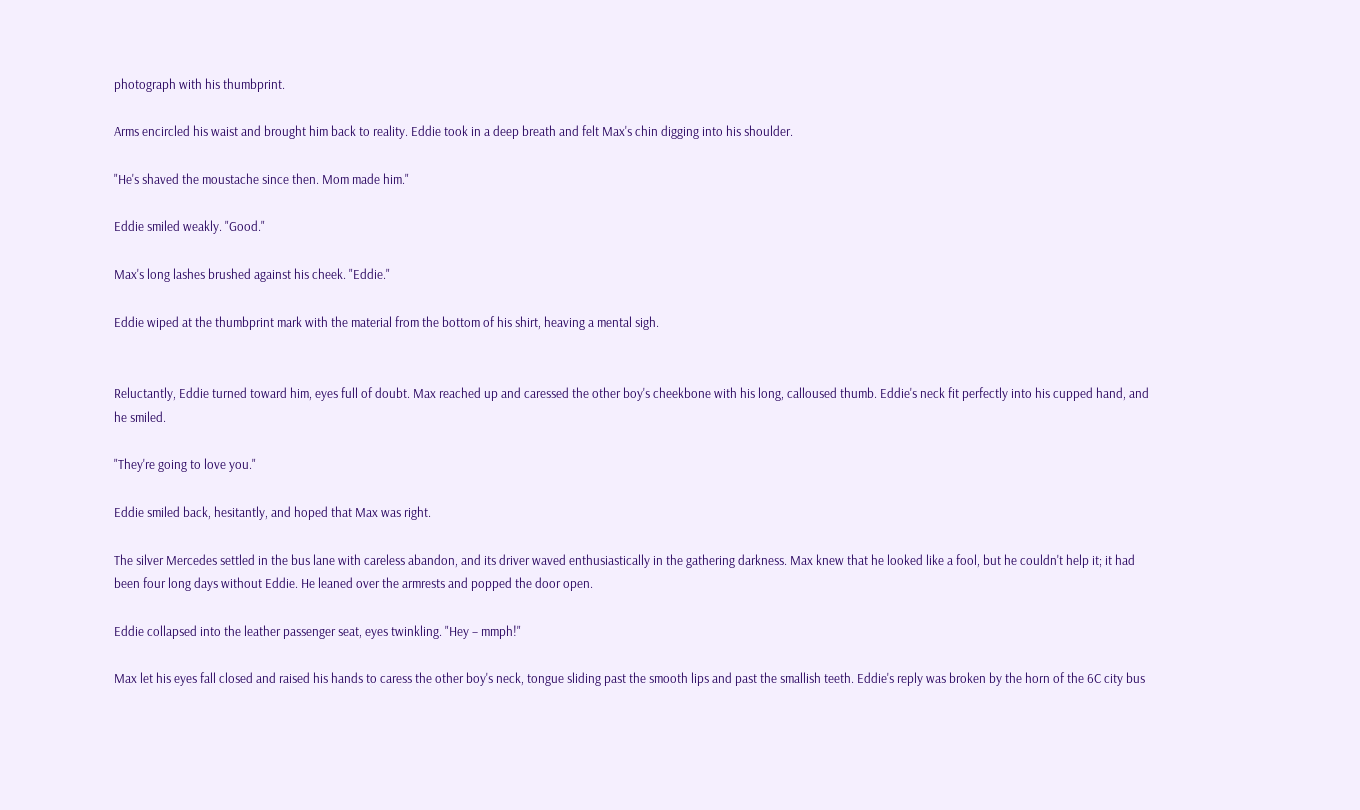photograph with his thumbprint.

Arms encircled his waist and brought him back to reality. Eddie took in a deep breath and felt Max's chin digging into his shoulder.

"He's shaved the moustache since then. Mom made him."

Eddie smiled weakly. "Good."

Max's long lashes brushed against his cheek. "Eddie."

Eddie wiped at the thumbprint mark with the material from the bottom of his shirt, heaving a mental sigh.


Reluctantly, Eddie turned toward him, eyes full of doubt. Max reached up and caressed the other boy's cheekbone with his long, calloused thumb. Eddie's neck fit perfectly into his cupped hand, and he smiled.

"They're going to love you."

Eddie smiled back, hesitantly, and hoped that Max was right.

The silver Mercedes settled in the bus lane with careless abandon, and its driver waved enthusiastically in the gathering darkness. Max knew that he looked like a fool, but he couldn't help it; it had been four long days without Eddie. He leaned over the armrests and popped the door open.

Eddie collapsed into the leather passenger seat, eyes twinkling. "Hey – mmph!"

Max let his eyes fall closed and raised his hands to caress the other boy's neck, tongue sliding past the smooth lips and past the smallish teeth. Eddie's reply was broken by the horn of the 6C city bus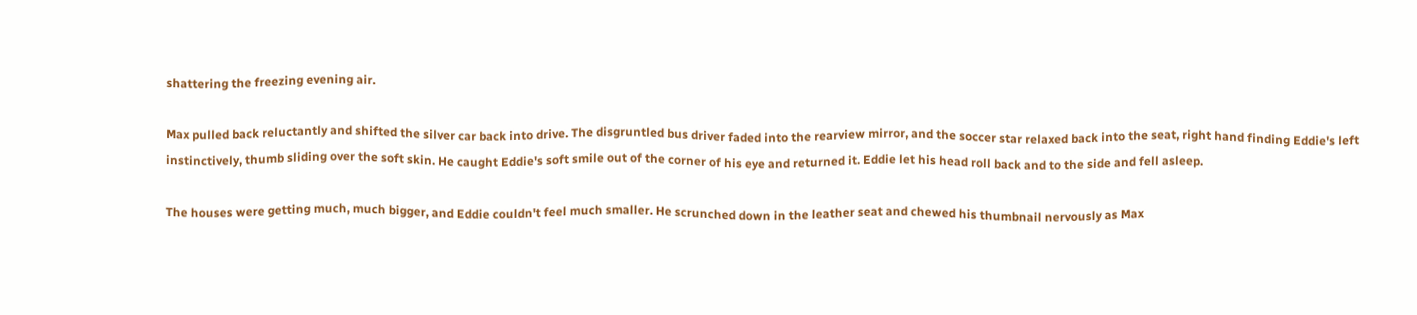shattering the freezing evening air.

Max pulled back reluctantly and shifted the silver car back into drive. The disgruntled bus driver faded into the rearview mirror, and the soccer star relaxed back into the seat, right hand finding Eddie's left instinctively, thumb sliding over the soft skin. He caught Eddie's soft smile out of the corner of his eye and returned it. Eddie let his head roll back and to the side and fell asleep.

The houses were getting much, much bigger, and Eddie couldn't feel much smaller. He scrunched down in the leather seat and chewed his thumbnail nervously as Max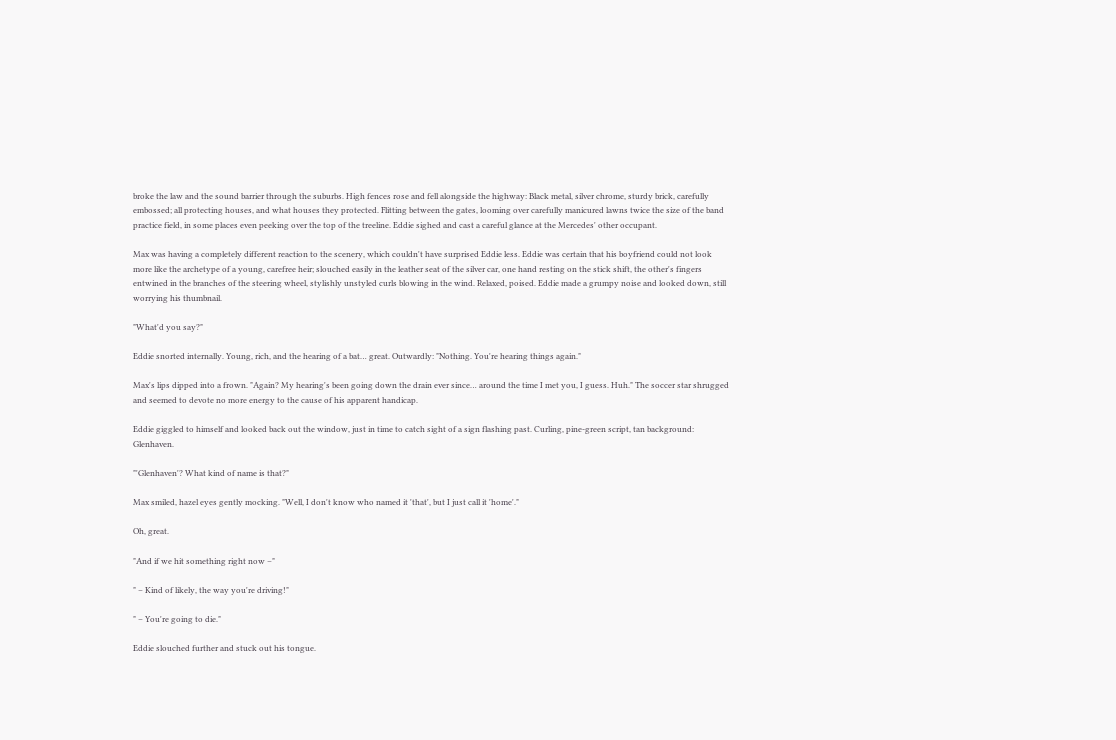broke the law and the sound barrier through the suburbs. High fences rose and fell alongside the highway: Black metal, silver chrome, sturdy brick, carefully embossed; all protecting houses, and what houses they protected. Flitting between the gates, looming over carefully manicured lawns twice the size of the band practice field, in some places even peeking over the top of the treeline. Eddie sighed and cast a careful glance at the Mercedes' other occupant.

Max was having a completely different reaction to the scenery, which couldn't have surprised Eddie less. Eddie was certain that his boyfriend could not look more like the archetype of a young, carefree heir; slouched easily in the leather seat of the silver car, one hand resting on the stick shift, the other's fingers entwined in the branches of the steering wheel, stylishly unstyled curls blowing in the wind. Relaxed, poised. Eddie made a grumpy noise and looked down, still worrying his thumbnail.

"What'd you say?"

Eddie snorted internally. Young, rich, and the hearing of a bat… great. Outwardly: "Nothing. You're hearing things again."

Max's lips dipped into a frown. "Again? My hearing's been going down the drain ever since… around the time I met you, I guess. Huh." The soccer star shrugged and seemed to devote no more energy to the cause of his apparent handicap.

Eddie giggled to himself and looked back out the window, just in time to catch sight of a sign flashing past. Curling, pine-green script, tan background: Glenhaven.

"'Glenhaven'? What kind of name is that?"

Max smiled, hazel eyes gently mocking. "Well, I don't know who named it 'that', but I just call it 'home'."

Oh, great.

"And if we hit something right now –"

" – Kind of likely, the way you're driving!"

" – You're going to die."

Eddie slouched further and stuck out his tongue.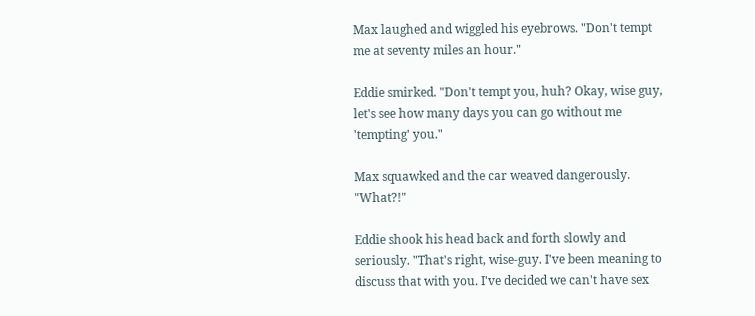Max laughed and wiggled his eyebrows. "Don't tempt me at seventy miles an hour."

Eddie smirked. "Don't tempt you, huh? Okay, wise guy, let's see how many days you can go without me 'tempting' you."

Max squawked and the car weaved dangerously. "What?!"

Eddie shook his head back and forth slowly and seriously. "That's right, wise-guy. I've been meaning to discuss that with you. I've decided we can't have sex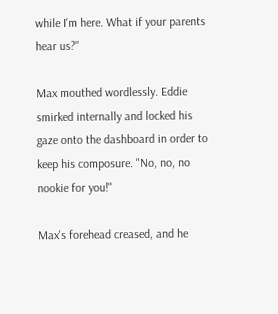while I'm here. What if your parents hear us?"

Max mouthed wordlessly. Eddie smirked internally and locked his gaze onto the dashboard in order to keep his composure. "No, no, no nookie for you!"

Max's forehead creased, and he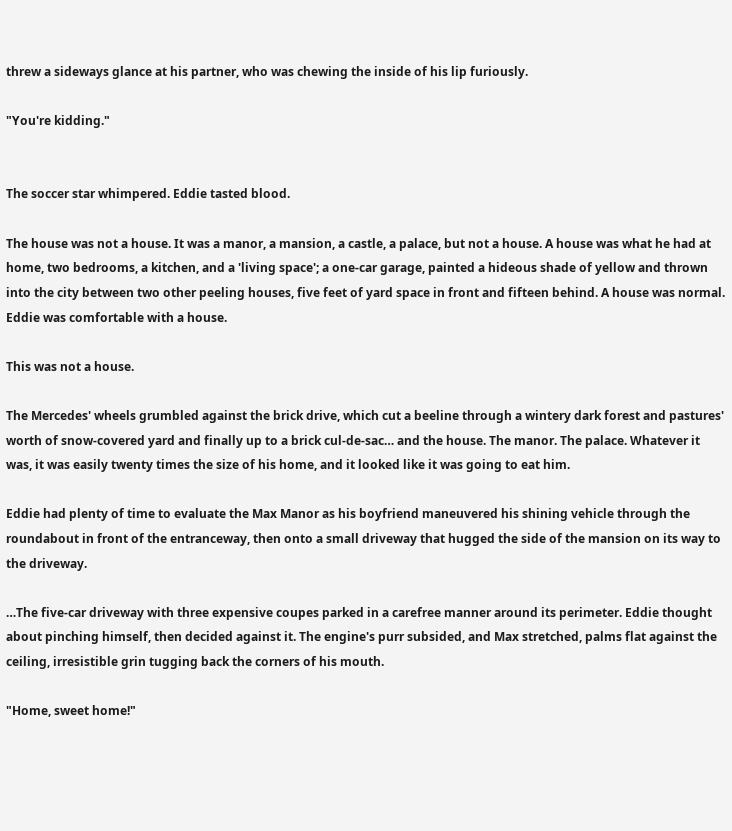threw a sideways glance at his partner, who was chewing the inside of his lip furiously.

"You're kidding."


The soccer star whimpered. Eddie tasted blood.

The house was not a house. It was a manor, a mansion, a castle, a palace, but not a house. A house was what he had at home, two bedrooms, a kitchen, and a 'living space'; a one-car garage, painted a hideous shade of yellow and thrown into the city between two other peeling houses, five feet of yard space in front and fifteen behind. A house was normal. Eddie was comfortable with a house.

This was not a house.

The Mercedes' wheels grumbled against the brick drive, which cut a beeline through a wintery dark forest and pastures' worth of snow-covered yard and finally up to a brick cul-de-sac… and the house. The manor. The palace. Whatever it was, it was easily twenty times the size of his home, and it looked like it was going to eat him.

Eddie had plenty of time to evaluate the Max Manor as his boyfriend maneuvered his shining vehicle through the roundabout in front of the entranceway, then onto a small driveway that hugged the side of the mansion on its way to the driveway.

…The five-car driveway with three expensive coupes parked in a carefree manner around its perimeter. Eddie thought about pinching himself, then decided against it. The engine's purr subsided, and Max stretched, palms flat against the ceiling, irresistible grin tugging back the corners of his mouth.

"Home, sweet home!"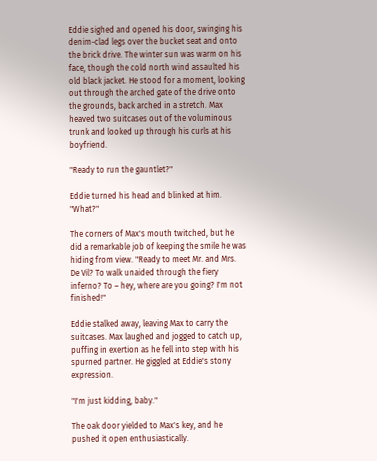Eddie sighed and opened his door, swinging his denim-clad legs over the bucket seat and onto the brick drive. The winter sun was warm on his face, though the cold north wind assaulted his old black jacket. He stood for a moment, looking out through the arched gate of the drive onto the grounds, back arched in a stretch. Max heaved two suitcases out of the voluminous trunk and looked up through his curls at his boyfriend.

"Ready to run the gauntlet?"

Eddie turned his head and blinked at him. "What?"

The corners of Max's mouth twitched, but he did a remarkable job of keeping the smile he was hiding from view. "Ready to meet Mr. and Mrs. De Vil? To walk unaided through the fiery inferno? To – hey, where are you going? I'm not finished!"

Eddie stalked away, leaving Max to carry the suitcases. Max laughed and jogged to catch up, puffing in exertion as he fell into step with his spurned partner. He giggled at Eddie's stony expression.

"I'm just kidding, baby."

The oak door yielded to Max's key, and he pushed it open enthusiastically.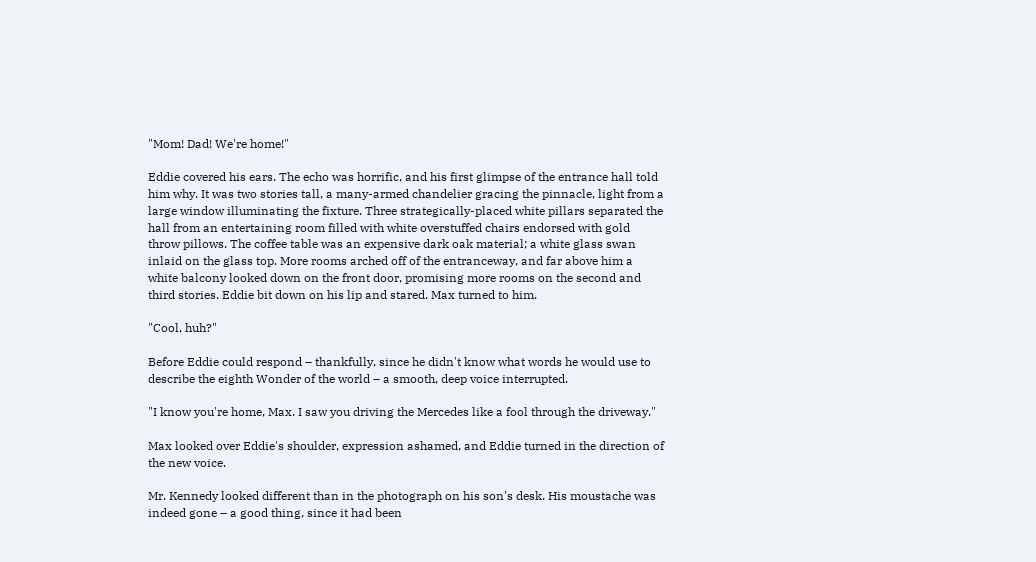"Mom! Dad! We're home!"

Eddie covered his ears. The echo was horrific, and his first glimpse of the entrance hall told him why. It was two stories tall, a many-armed chandelier gracing the pinnacle, light from a large window illuminating the fixture. Three strategically-placed white pillars separated the hall from an entertaining room filled with white overstuffed chairs endorsed with gold throw pillows. The coffee table was an expensive dark oak material; a white glass swan inlaid on the glass top. More rooms arched off of the entranceway, and far above him a white balcony looked down on the front door, promising more rooms on the second and third stories. Eddie bit down on his lip and stared. Max turned to him.

"Cool, huh?"

Before Eddie could respond – thankfully, since he didn't know what words he would use to describe the eighth Wonder of the world – a smooth, deep voice interrupted.

"I know you're home, Max. I saw you driving the Mercedes like a fool through the driveway."

Max looked over Eddie's shoulder, expression ashamed, and Eddie turned in the direction of the new voice.

Mr. Kennedy looked different than in the photograph on his son's desk. His moustache was indeed gone – a good thing, since it had been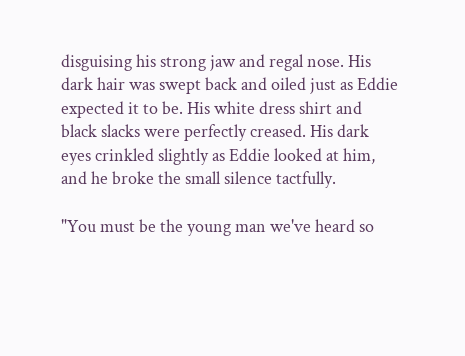disguising his strong jaw and regal nose. His dark hair was swept back and oiled just as Eddie expected it to be. His white dress shirt and black slacks were perfectly creased. His dark eyes crinkled slightly as Eddie looked at him, and he broke the small silence tactfully.

"You must be the young man we've heard so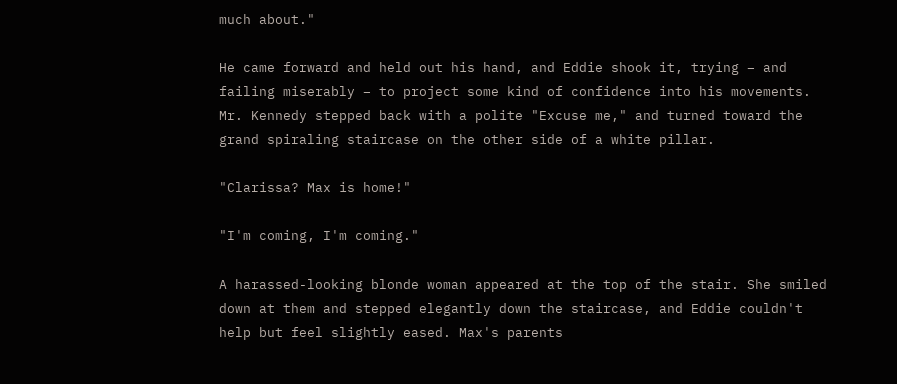much about."

He came forward and held out his hand, and Eddie shook it, trying – and failing miserably – to project some kind of confidence into his movements. Mr. Kennedy stepped back with a polite "Excuse me," and turned toward the grand spiraling staircase on the other side of a white pillar.

"Clarissa? Max is home!"

"I'm coming, I'm coming."

A harassed-looking blonde woman appeared at the top of the stair. She smiled down at them and stepped elegantly down the staircase, and Eddie couldn't help but feel slightly eased. Max's parents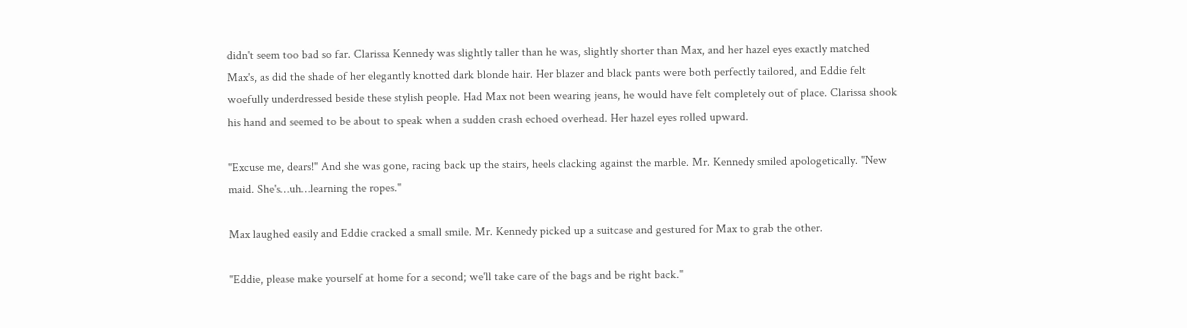didn't seem too bad so far. Clarissa Kennedy was slightly taller than he was, slightly shorter than Max, and her hazel eyes exactly matched Max's, as did the shade of her elegantly knotted dark blonde hair. Her blazer and black pants were both perfectly tailored, and Eddie felt woefully underdressed beside these stylish people. Had Max not been wearing jeans, he would have felt completely out of place. Clarissa shook his hand and seemed to be about to speak when a sudden crash echoed overhead. Her hazel eyes rolled upward.

"Excuse me, dears!" And she was gone, racing back up the stairs, heels clacking against the marble. Mr. Kennedy smiled apologetically. "New maid. She's…uh…learning the ropes."

Max laughed easily and Eddie cracked a small smile. Mr. Kennedy picked up a suitcase and gestured for Max to grab the other.

"Eddie, please make yourself at home for a second; we'll take care of the bags and be right back."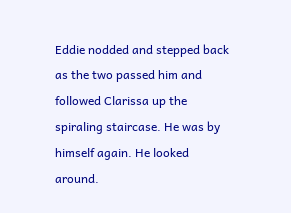Eddie nodded and stepped back as the two passed him and followed Clarissa up the spiraling staircase. He was by himself again. He looked around.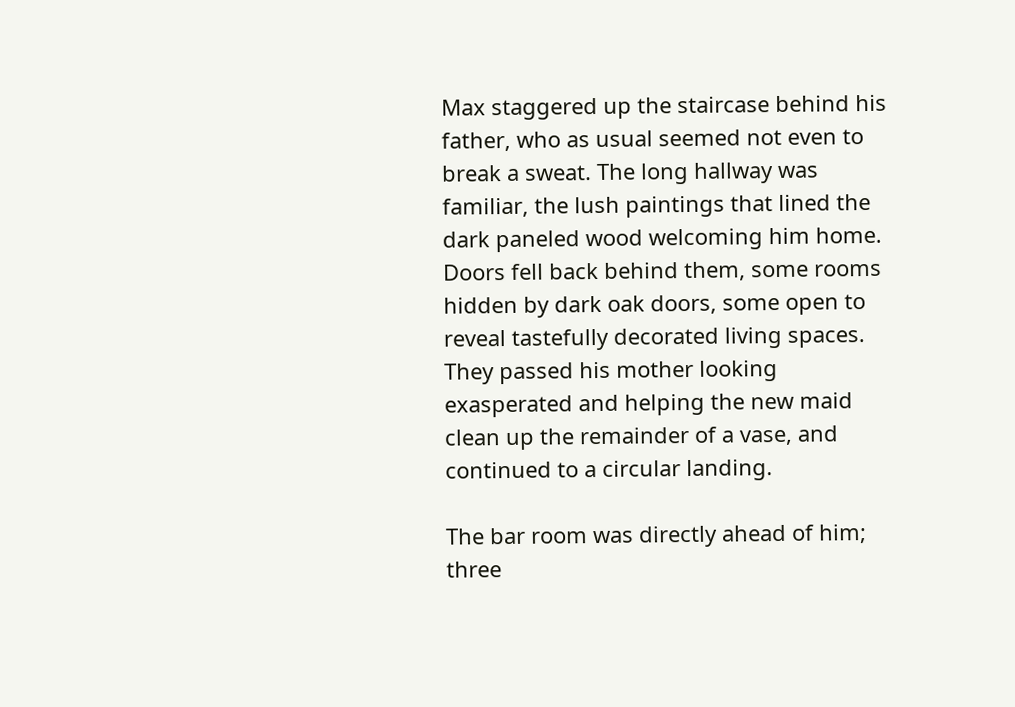Max staggered up the staircase behind his father, who as usual seemed not even to break a sweat. The long hallway was familiar, the lush paintings that lined the dark paneled wood welcoming him home. Doors fell back behind them, some rooms hidden by dark oak doors, some open to reveal tastefully decorated living spaces. They passed his mother looking exasperated and helping the new maid clean up the remainder of a vase, and continued to a circular landing.

The bar room was directly ahead of him; three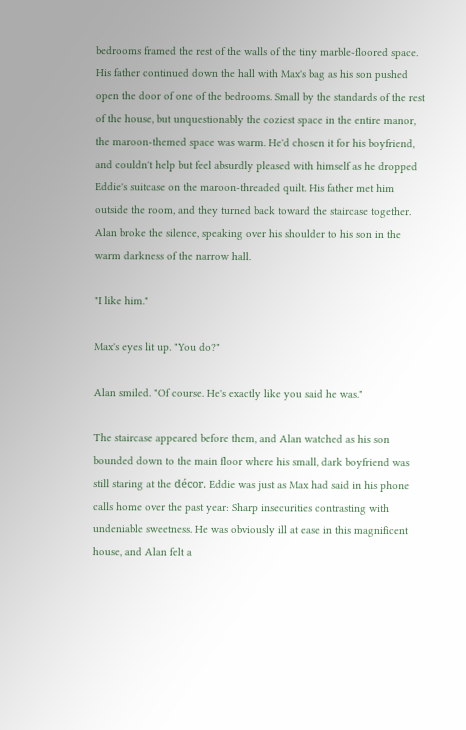bedrooms framed the rest of the walls of the tiny marble-floored space. His father continued down the hall with Max's bag as his son pushed open the door of one of the bedrooms. Small by the standards of the rest of the house, but unquestionably the coziest space in the entire manor, the maroon-themed space was warm. He'd chosen it for his boyfriend, and couldn't help but feel absurdly pleased with himself as he dropped Eddie's suitcase on the maroon-threaded quilt. His father met him outside the room, and they turned back toward the staircase together. Alan broke the silence, speaking over his shoulder to his son in the warm darkness of the narrow hall.

"I like him."

Max's eyes lit up. "You do?"

Alan smiled. "Of course. He's exactly like you said he was."

The staircase appeared before them, and Alan watched as his son bounded down to the main floor where his small, dark boyfriend was still staring at the décor. Eddie was just as Max had said in his phone calls home over the past year: Sharp insecurities contrasting with undeniable sweetness. He was obviously ill at ease in this magnificent house, and Alan felt a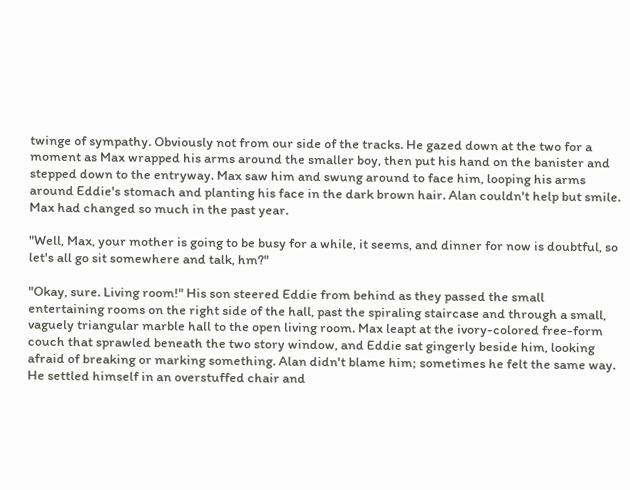twinge of sympathy. Obviously not from our side of the tracks. He gazed down at the two for a moment as Max wrapped his arms around the smaller boy, then put his hand on the banister and stepped down to the entryway. Max saw him and swung around to face him, looping his arms around Eddie's stomach and planting his face in the dark brown hair. Alan couldn't help but smile. Max had changed so much in the past year.

"Well, Max, your mother is going to be busy for a while, it seems, and dinner for now is doubtful, so let's all go sit somewhere and talk, hm?"

"Okay, sure. Living room!" His son steered Eddie from behind as they passed the small entertaining rooms on the right side of the hall, past the spiraling staircase and through a small, vaguely triangular marble hall to the open living room. Max leapt at the ivory-colored free-form couch that sprawled beneath the two story window, and Eddie sat gingerly beside him, looking afraid of breaking or marking something. Alan didn't blame him; sometimes he felt the same way. He settled himself in an overstuffed chair and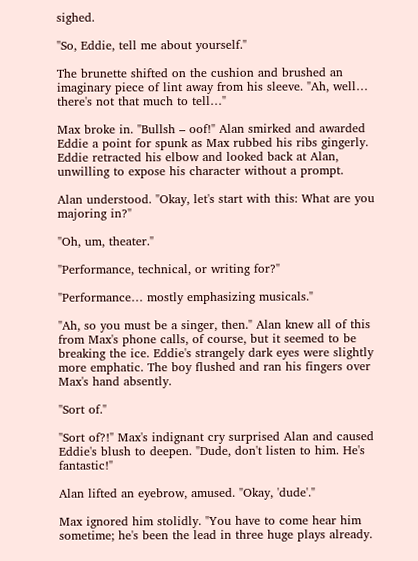sighed.

"So, Eddie, tell me about yourself."

The brunette shifted on the cushion and brushed an imaginary piece of lint away from his sleeve. "Ah, well… there's not that much to tell…"

Max broke in. "Bullsh – oof!" Alan smirked and awarded Eddie a point for spunk as Max rubbed his ribs gingerly. Eddie retracted his elbow and looked back at Alan, unwilling to expose his character without a prompt.

Alan understood. "Okay, let's start with this: What are you majoring in?"

"Oh, um, theater."

"Performance, technical, or writing for?"

"Performance… mostly emphasizing musicals."

"Ah, so you must be a singer, then." Alan knew all of this from Max's phone calls, of course, but it seemed to be breaking the ice. Eddie's strangely dark eyes were slightly more emphatic. The boy flushed and ran his fingers over Max's hand absently.

"Sort of."

"Sort of?!" Max's indignant cry surprised Alan and caused Eddie's blush to deepen. "Dude, don't listen to him. He's fantastic!"

Alan lifted an eyebrow, amused. "Okay, 'dude'."

Max ignored him stolidly. "You have to come hear him sometime; he's been the lead in three huge plays already.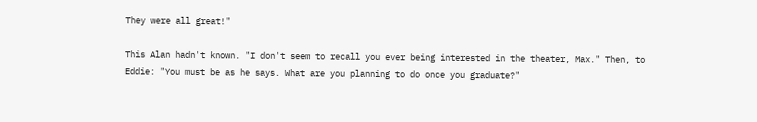They were all great!"

This Alan hadn't known. "I don't seem to recall you ever being interested in the theater, Max." Then, to Eddie: "You must be as he says. What are you planning to do once you graduate?"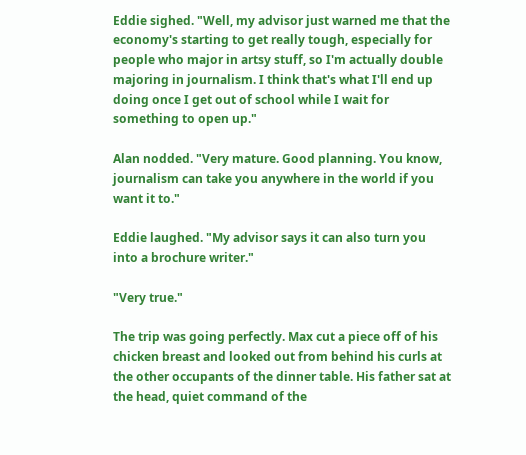Eddie sighed. "Well, my advisor just warned me that the economy's starting to get really tough, especially for people who major in artsy stuff, so I'm actually double majoring in journalism. I think that's what I'll end up doing once I get out of school while I wait for something to open up."

Alan nodded. "Very mature. Good planning. You know, journalism can take you anywhere in the world if you want it to."

Eddie laughed. "My advisor says it can also turn you into a brochure writer."

"Very true."

The trip was going perfectly. Max cut a piece off of his chicken breast and looked out from behind his curls at the other occupants of the dinner table. His father sat at the head, quiet command of the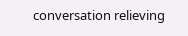conversation relieving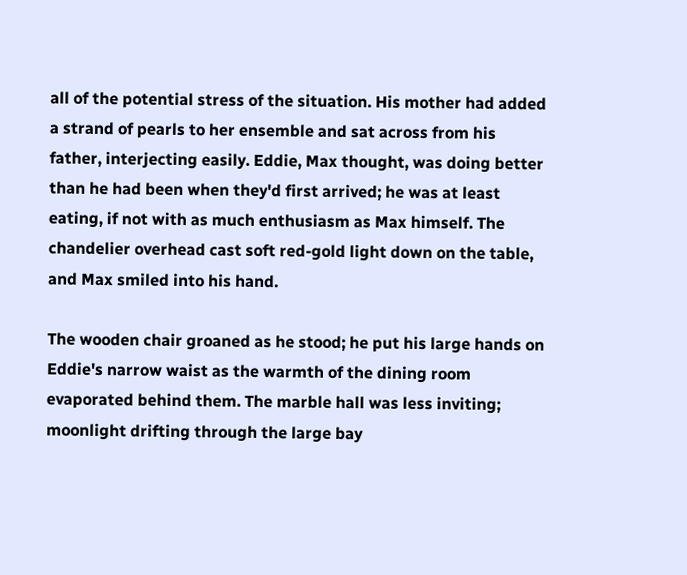all of the potential stress of the situation. His mother had added a strand of pearls to her ensemble and sat across from his father, interjecting easily. Eddie, Max thought, was doing better than he had been when they'd first arrived; he was at least eating, if not with as much enthusiasm as Max himself. The chandelier overhead cast soft red-gold light down on the table, and Max smiled into his hand.

The wooden chair groaned as he stood; he put his large hands on Eddie's narrow waist as the warmth of the dining room evaporated behind them. The marble hall was less inviting; moonlight drifting through the large bay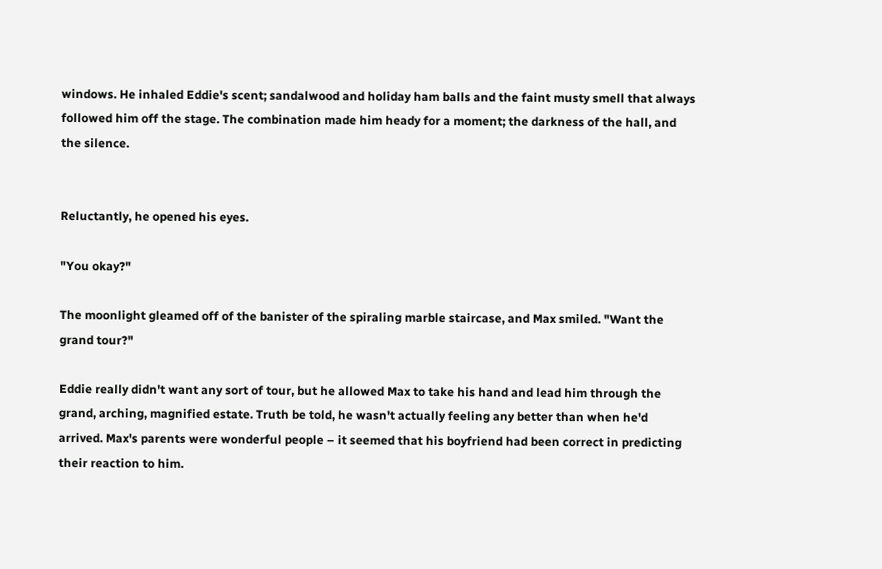windows. He inhaled Eddie's scent; sandalwood and holiday ham balls and the faint musty smell that always followed him off the stage. The combination made him heady for a moment; the darkness of the hall, and the silence.


Reluctantly, he opened his eyes.

"You okay?"

The moonlight gleamed off of the banister of the spiraling marble staircase, and Max smiled. "Want the grand tour?"

Eddie really didn't want any sort of tour, but he allowed Max to take his hand and lead him through the grand, arching, magnified estate. Truth be told, he wasn't actually feeling any better than when he'd arrived. Max's parents were wonderful people – it seemed that his boyfriend had been correct in predicting their reaction to him.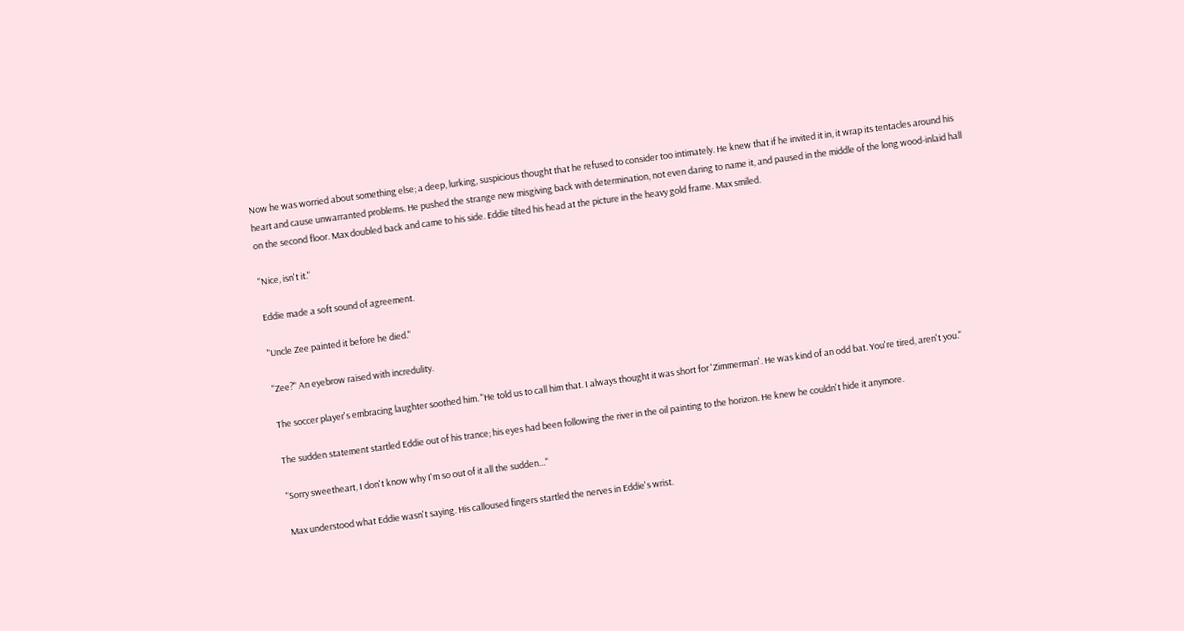Now he was worried about something else; a deep, lurking, suspicious thought that he refused to consider too intimately. He knew that if he invited it in, it wrap its tentacles around his heart and cause unwarranted problems. He pushed the strange new misgiving back with determination, not even daring to name it, and paused in the middle of the long wood-inlaid hall on the second floor. Max doubled back and came to his side. Eddie tilted his head at the picture in the heavy gold frame. Max smiled.

"Nice, isn't it."

Eddie made a soft sound of agreement.

"Uncle Zee painted it before he died."

"Zee?" An eyebrow raised with incredulity.

The soccer player's embracing laughter soothed him. "He told us to call him that. I always thought it was short for 'Zimmerman'. He was kind of an odd bat. You're tired, aren't you."

The sudden statement startled Eddie out of his trance; his eyes had been following the river in the oil painting to the horizon. He knew he couldn't hide it anymore.

"Sorry sweetheart, I don't know why I'm so out of it all the sudden…"

Max understood what Eddie wasn't saying. His calloused fingers startled the nerves in Eddie's wrist.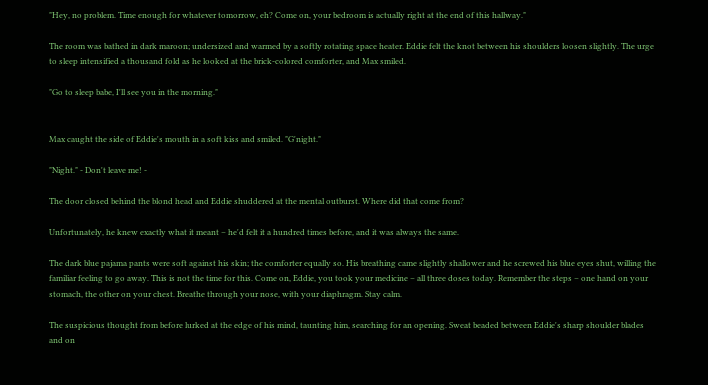"Hey, no problem. Time enough for whatever tomorrow, eh? Come on, your bedroom is actually right at the end of this hallway."

The room was bathed in dark maroon; undersized and warmed by a softly rotating space heater. Eddie felt the knot between his shoulders loosen slightly. The urge to sleep intensified a thousand fold as he looked at the brick-colored comforter, and Max smiled.

"Go to sleep babe, I'll see you in the morning."


Max caught the side of Eddie's mouth in a soft kiss and smiled. "G'night."

"Night." - Don't leave me! -

The door closed behind the blond head and Eddie shuddered at the mental outburst. Where did that come from?

Unfortunately, he knew exactly what it meant – he'd felt it a hundred times before, and it was always the same.

The dark blue pajama pants were soft against his skin; the comforter equally so. His breathing came slightly shallower and he screwed his blue eyes shut, willing the familiar feeling to go away. This is not the time for this. Come on, Eddie, you took your medicine – all three doses today. Remember the steps – one hand on your stomach, the other on your chest. Breathe through your nose, with your diaphragm. Stay calm.

The suspicious thought from before lurked at the edge of his mind, taunting him, searching for an opening. Sweat beaded between Eddie's sharp shoulder blades and on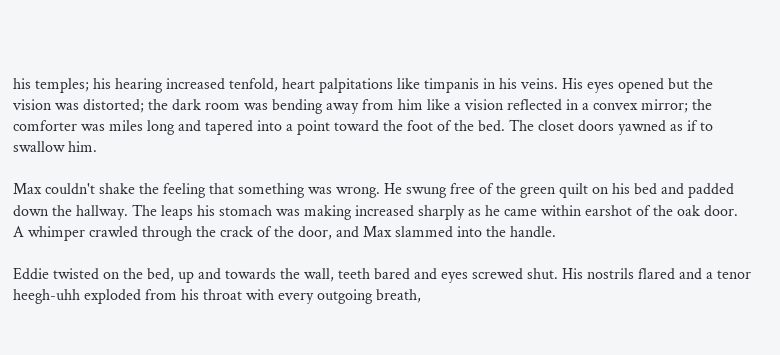his temples; his hearing increased tenfold, heart palpitations like timpanis in his veins. His eyes opened but the vision was distorted; the dark room was bending away from him like a vision reflected in a convex mirror; the comforter was miles long and tapered into a point toward the foot of the bed. The closet doors yawned as if to swallow him.

Max couldn't shake the feeling that something was wrong. He swung free of the green quilt on his bed and padded down the hallway. The leaps his stomach was making increased sharply as he came within earshot of the oak door. A whimper crawled through the crack of the door, and Max slammed into the handle.

Eddie twisted on the bed, up and towards the wall, teeth bared and eyes screwed shut. His nostrils flared and a tenor heegh-uhh exploded from his throat with every outgoing breath,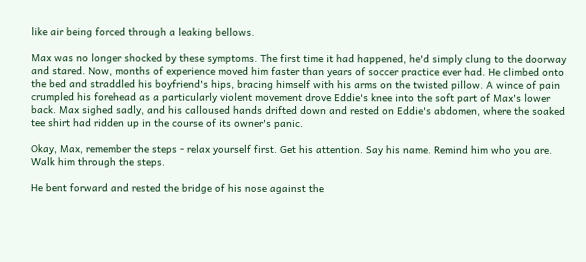like air being forced through a leaking bellows.

Max was no longer shocked by these symptoms. The first time it had happened, he'd simply clung to the doorway and stared. Now, months of experience moved him faster than years of soccer practice ever had. He climbed onto the bed and straddled his boyfriend's hips, bracing himself with his arms on the twisted pillow. A wince of pain crumpled his forehead as a particularly violent movement drove Eddie's knee into the soft part of Max's lower back. Max sighed sadly, and his calloused hands drifted down and rested on Eddie's abdomen, where the soaked tee shirt had ridden up in the course of its owner's panic.

Okay, Max, remember the steps - relax yourself first. Get his attention. Say his name. Remind him who you are. Walk him through the steps.

He bent forward and rested the bridge of his nose against the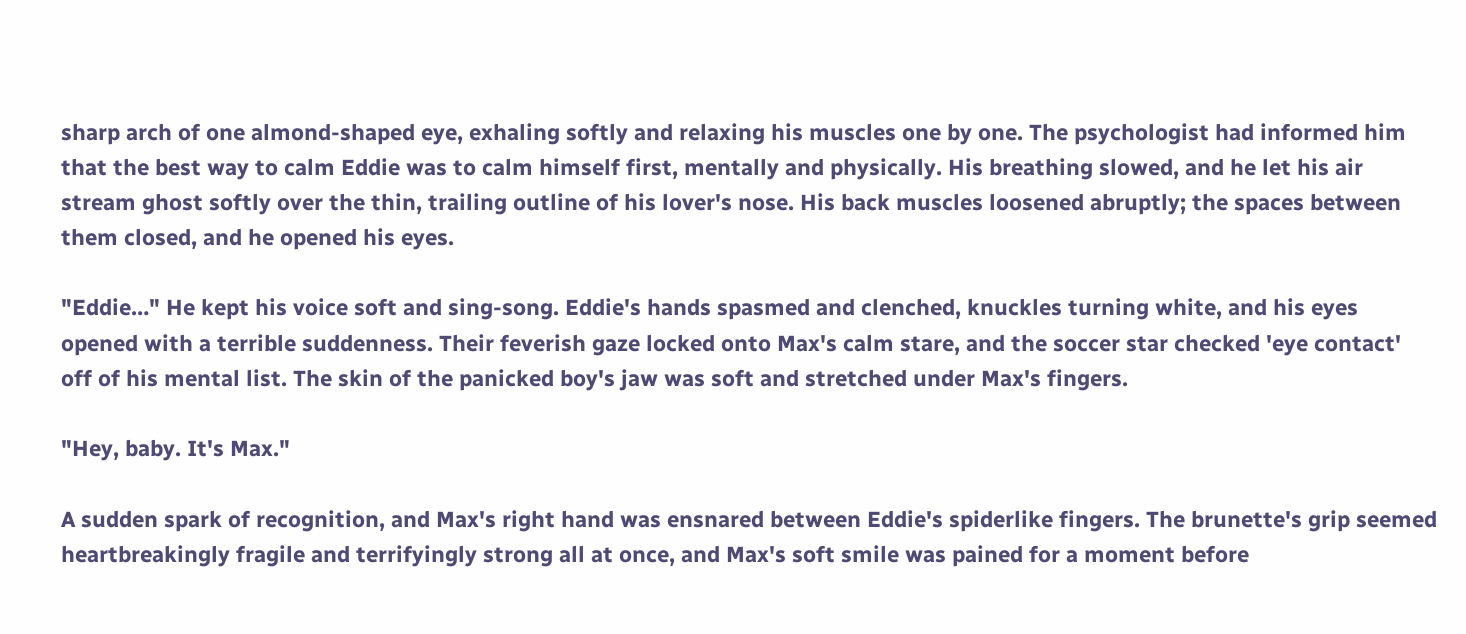sharp arch of one almond-shaped eye, exhaling softly and relaxing his muscles one by one. The psychologist had informed him that the best way to calm Eddie was to calm himself first, mentally and physically. His breathing slowed, and he let his air stream ghost softly over the thin, trailing outline of his lover's nose. His back muscles loosened abruptly; the spaces between them closed, and he opened his eyes.

"Eddie…" He kept his voice soft and sing-song. Eddie's hands spasmed and clenched, knuckles turning white, and his eyes opened with a terrible suddenness. Their feverish gaze locked onto Max's calm stare, and the soccer star checked 'eye contact' off of his mental list. The skin of the panicked boy's jaw was soft and stretched under Max's fingers.

"Hey, baby. It's Max."

A sudden spark of recognition, and Max's right hand was ensnared between Eddie's spiderlike fingers. The brunette's grip seemed heartbreakingly fragile and terrifyingly strong all at once, and Max's soft smile was pained for a moment before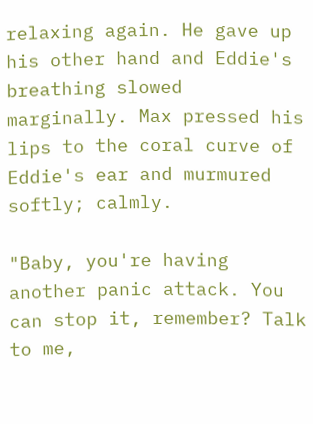relaxing again. He gave up his other hand and Eddie's breathing slowed marginally. Max pressed his lips to the coral curve of Eddie's ear and murmured softly; calmly.

"Baby, you're having another panic attack. You can stop it, remember? Talk to me,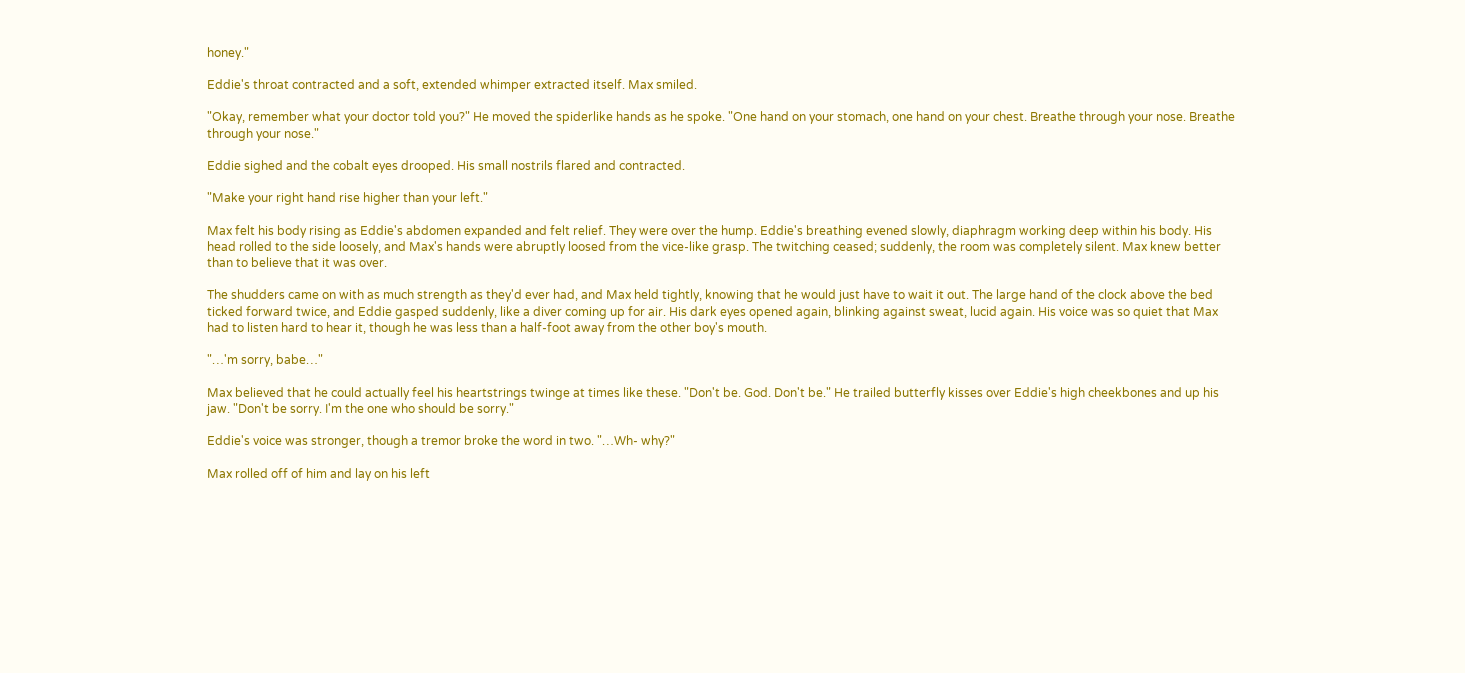honey."

Eddie's throat contracted and a soft, extended whimper extracted itself. Max smiled.

"Okay, remember what your doctor told you?" He moved the spiderlike hands as he spoke. "One hand on your stomach, one hand on your chest. Breathe through your nose. Breathe through your nose."

Eddie sighed and the cobalt eyes drooped. His small nostrils flared and contracted.

"Make your right hand rise higher than your left."

Max felt his body rising as Eddie's abdomen expanded and felt relief. They were over the hump. Eddie's breathing evened slowly, diaphragm working deep within his body. His head rolled to the side loosely, and Max's hands were abruptly loosed from the vice-like grasp. The twitching ceased; suddenly, the room was completely silent. Max knew better than to believe that it was over.

The shudders came on with as much strength as they'd ever had, and Max held tightly, knowing that he would just have to wait it out. The large hand of the clock above the bed ticked forward twice, and Eddie gasped suddenly, like a diver coming up for air. His dark eyes opened again, blinking against sweat, lucid again. His voice was so quiet that Max had to listen hard to hear it, though he was less than a half-foot away from the other boy's mouth.

"…'m sorry, babe…"

Max believed that he could actually feel his heartstrings twinge at times like these. "Don't be. God. Don't be." He trailed butterfly kisses over Eddie's high cheekbones and up his jaw. "Don't be sorry. I'm the one who should be sorry."

Eddie's voice was stronger, though a tremor broke the word in two. "…Wh- why?"

Max rolled off of him and lay on his left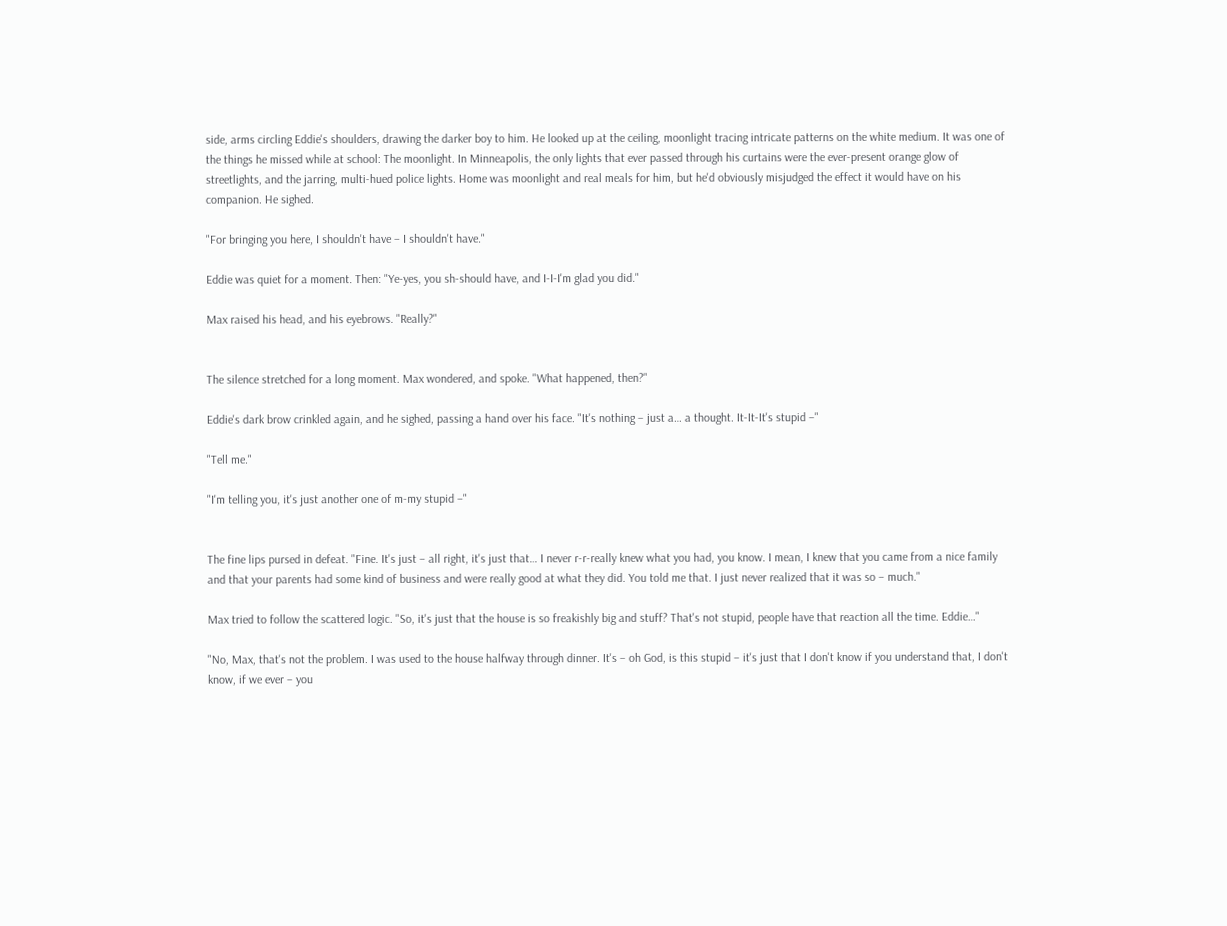side, arms circling Eddie's shoulders, drawing the darker boy to him. He looked up at the ceiling, moonlight tracing intricate patterns on the white medium. It was one of the things he missed while at school: The moonlight. In Minneapolis, the only lights that ever passed through his curtains were the ever-present orange glow of streetlights, and the jarring, multi-hued police lights. Home was moonlight and real meals for him, but he'd obviously misjudged the effect it would have on his companion. He sighed.

"For bringing you here, I shouldn't have – I shouldn't have."

Eddie was quiet for a moment. Then: "Ye-yes, you sh-should have, and I-I-I'm glad you did."

Max raised his head, and his eyebrows. "Really?"


The silence stretched for a long moment. Max wondered, and spoke. "What happened, then?"

Eddie's dark brow crinkled again, and he sighed, passing a hand over his face. "It's nothing – just a… a thought. It-It-It's stupid –"

"Tell me."

"I'm telling you, it's just another one of m-my stupid –"


The fine lips pursed in defeat. "Fine. It's just – all right, it's just that… I never r-r-really knew what you had, you know. I mean, I knew that you came from a nice family and that your parents had some kind of business and were really good at what they did. You told me that. I just never realized that it was so – much."

Max tried to follow the scattered logic. "So, it's just that the house is so freakishly big and stuff? That's not stupid, people have that reaction all the time. Eddie…"

"No, Max, that's not the problem. I was used to the house halfway through dinner. It's – oh God, is this stupid – it's just that I don't know if you understand that, I don't know, if we ever – you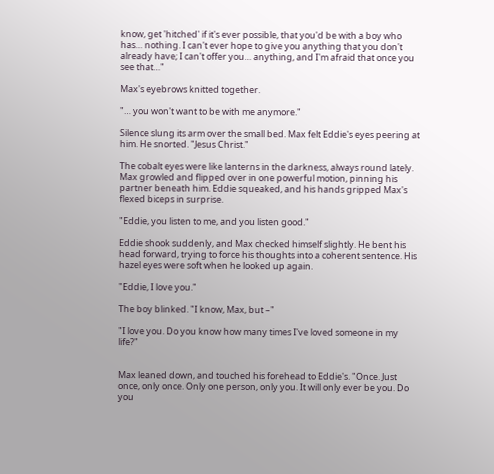know, get 'hitched' if it's ever possible, that you'd be with a boy who has… nothing. I can't ever hope to give you anything that you don't already have; I can't offer you… anything, and I'm afraid that once you see that…"

Max's eyebrows knitted together.

"… you won't want to be with me anymore."

Silence slung its arm over the small bed. Max felt Eddie's eyes peering at him. He snorted. "Jesus Christ."

The cobalt eyes were like lanterns in the darkness, always round lately. Max growled and flipped over in one powerful motion, pinning his partner beneath him. Eddie squeaked, and his hands gripped Max's flexed biceps in surprise.

"Eddie, you listen to me, and you listen good."

Eddie shook suddenly, and Max checked himself slightly. He bent his head forward, trying to force his thoughts into a coherent sentence. His hazel eyes were soft when he looked up again.

"Eddie, I love you."

The boy blinked. "I know, Max, but –"

"I love you. Do you know how many times I've loved someone in my life?"


Max leaned down, and touched his forehead to Eddie's. "Once. Just once, only once. Only one person, only you. It will only ever be you. Do you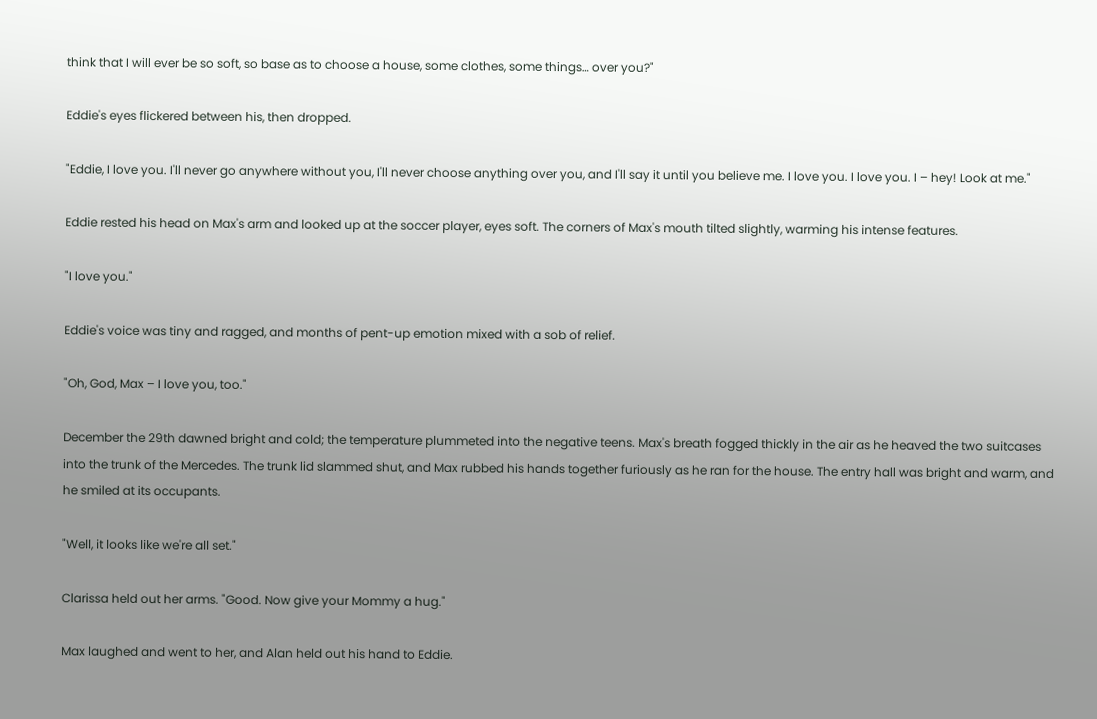think that I will ever be so soft, so base as to choose a house, some clothes, some things… over you?"

Eddie's eyes flickered between his, then dropped.

"Eddie, I love you. I'll never go anywhere without you, I'll never choose anything over you, and I'll say it until you believe me. I love you. I love you. I – hey! Look at me."

Eddie rested his head on Max's arm and looked up at the soccer player, eyes soft. The corners of Max's mouth tilted slightly, warming his intense features.

"I love you."

Eddie's voice was tiny and ragged, and months of pent-up emotion mixed with a sob of relief.

"Oh, God, Max – I love you, too."

December the 29th dawned bright and cold; the temperature plummeted into the negative teens. Max's breath fogged thickly in the air as he heaved the two suitcases into the trunk of the Mercedes. The trunk lid slammed shut, and Max rubbed his hands together furiously as he ran for the house. The entry hall was bright and warm, and he smiled at its occupants.

"Well, it looks like we're all set."

Clarissa held out her arms. "Good. Now give your Mommy a hug."

Max laughed and went to her, and Alan held out his hand to Eddie.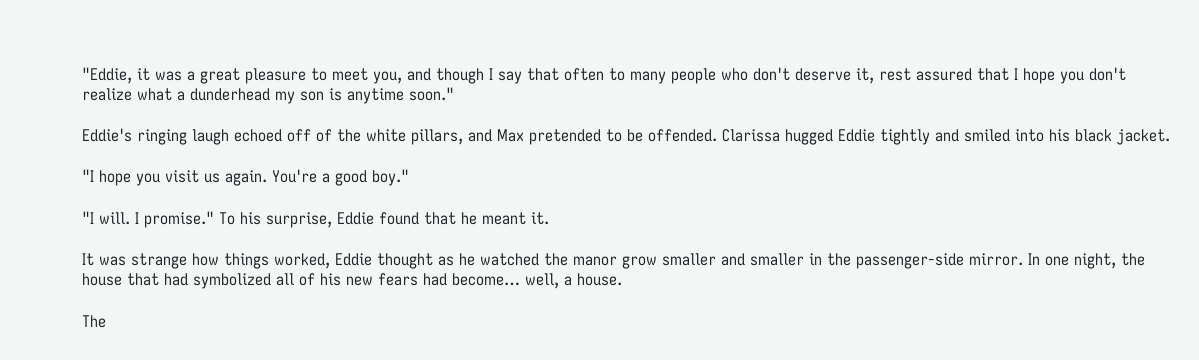"Eddie, it was a great pleasure to meet you, and though I say that often to many people who don't deserve it, rest assured that I hope you don't realize what a dunderhead my son is anytime soon."

Eddie's ringing laugh echoed off of the white pillars, and Max pretended to be offended. Clarissa hugged Eddie tightly and smiled into his black jacket.

"I hope you visit us again. You're a good boy."

"I will. I promise." To his surprise, Eddie found that he meant it.

It was strange how things worked, Eddie thought as he watched the manor grow smaller and smaller in the passenger-side mirror. In one night, the house that had symbolized all of his new fears had become… well, a house.

The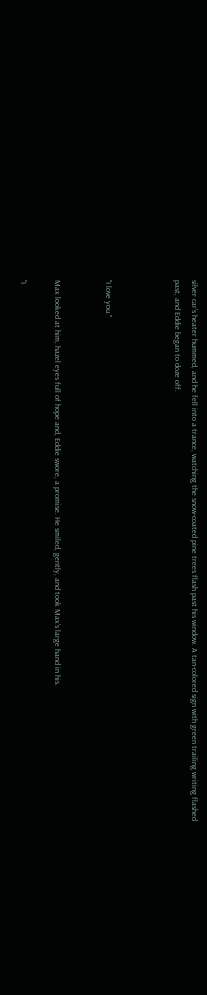silver car's heater hummed, and he fell into a trance, watching the snow-coated pine trees flash past his window. A tan-colored sign with green trailing writing flashed past, and Eddie began to doze off.



"I love you."


Max looked at him, hazel eyes full of hope and, Eddie swore, a promise. He smiled, gently, and took Max's large hand in his.

"I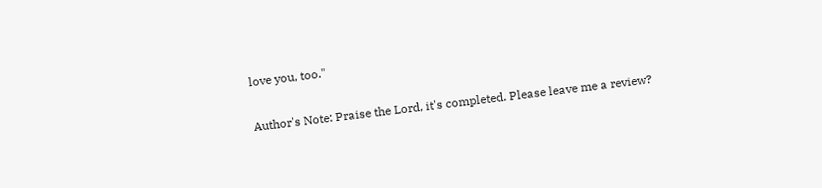love you, too."

Author's Note: Praise the Lord, it's completed. Please leave me a review?